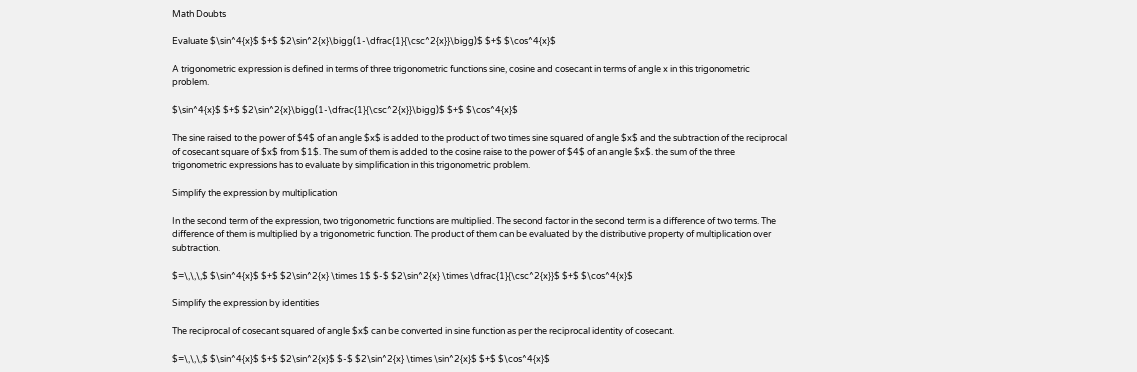Math Doubts

Evaluate $\sin^4{x}$ $+$ $2\sin^2{x}\bigg(1-\dfrac{1}{\csc^2{x}}\bigg)$ $+$ $\cos^4{x}$

A trigonometric expression is defined in terms of three trigonometric functions sine, cosine and cosecant in terms of angle x in this trigonometric problem.

$\sin^4{x}$ $+$ $2\sin^2{x}\bigg(1-\dfrac{1}{\csc^2{x}}\bigg)$ $+$ $\cos^4{x}$

The sine raised to the power of $4$ of an angle $x$ is added to the product of two times sine squared of angle $x$ and the subtraction of the reciprocal of cosecant square of $x$ from $1$. The sum of them is added to the cosine raise to the power of $4$ of an angle $x$. the sum of the three trigonometric expressions has to evaluate by simplification in this trigonometric problem.

Simplify the expression by multiplication

In the second term of the expression, two trigonometric functions are multiplied. The second factor in the second term is a difference of two terms. The difference of them is multiplied by a trigonometric function. The product of them can be evaluated by the distributive property of multiplication over subtraction.

$=\,\,\,$ $\sin^4{x}$ $+$ $2\sin^2{x} \times 1$ $-$ $2\sin^2{x} \times \dfrac{1}{\csc^2{x}}$ $+$ $\cos^4{x}$

Simplify the expression by identities

The reciprocal of cosecant squared of angle $x$ can be converted in sine function as per the reciprocal identity of cosecant.

$=\,\,\,$ $\sin^4{x}$ $+$ $2\sin^2{x}$ $-$ $2\sin^2{x} \times \sin^2{x}$ $+$ $\cos^4{x}$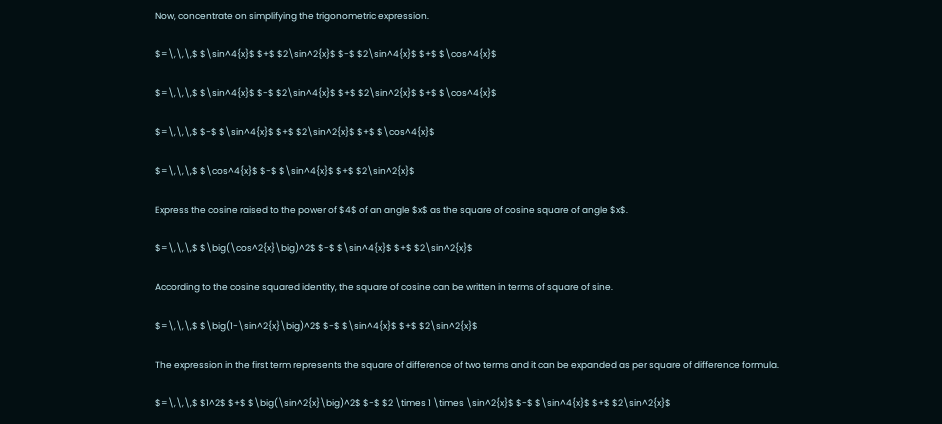Now, concentrate on simplifying the trigonometric expression.

$=\,\,\,$ $\sin^4{x}$ $+$ $2\sin^2{x}$ $-$ $2\sin^4{x}$ $+$ $\cos^4{x}$

$=\,\,\,$ $\sin^4{x}$ $-$ $2\sin^4{x}$ $+$ $2\sin^2{x}$ $+$ $\cos^4{x}$

$=\,\,\,$ $-$ $\sin^4{x}$ $+$ $2\sin^2{x}$ $+$ $\cos^4{x}$

$=\,\,\,$ $\cos^4{x}$ $-$ $\sin^4{x}$ $+$ $2\sin^2{x}$

Express the cosine raised to the power of $4$ of an angle $x$ as the square of cosine square of angle $x$.

$=\,\,\,$ $\big(\cos^2{x}\big)^2$ $-$ $\sin^4{x}$ $+$ $2\sin^2{x}$

According to the cosine squared identity, the square of cosine can be written in terms of square of sine.

$=\,\,\,$ $\big(1-\sin^2{x}\big)^2$ $-$ $\sin^4{x}$ $+$ $2\sin^2{x}$

The expression in the first term represents the square of difference of two terms and it can be expanded as per square of difference formula.

$=\,\,\,$ $1^2$ $+$ $\big(\sin^2{x}\big)^2$ $-$ $2 \times 1 \times \sin^2{x}$ $-$ $\sin^4{x}$ $+$ $2\sin^2{x}$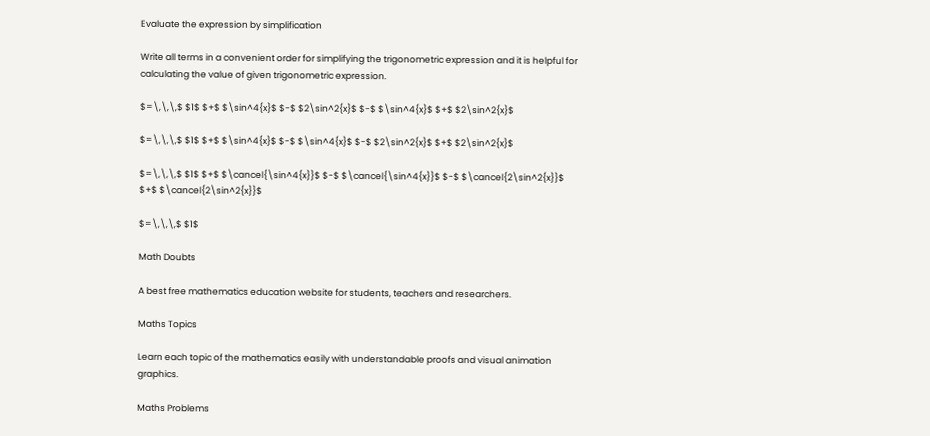Evaluate the expression by simplification

Write all terms in a convenient order for simplifying the trigonometric expression and it is helpful for calculating the value of given trigonometric expression.

$=\,\,\,$ $1$ $+$ $\sin^4{x}$ $-$ $2\sin^2{x}$ $-$ $\sin^4{x}$ $+$ $2\sin^2{x}$

$=\,\,\,$ $1$ $+$ $\sin^4{x}$ $-$ $\sin^4{x}$ $-$ $2\sin^2{x}$ $+$ $2\sin^2{x}$

$=\,\,\,$ $1$ $+$ $\cancel{\sin^4{x}}$ $-$ $\cancel{\sin^4{x}}$ $-$ $\cancel{2\sin^2{x}}$ $+$ $\cancel{2\sin^2{x}}$

$=\,\,\,$ $1$

Math Doubts

A best free mathematics education website for students, teachers and researchers.

Maths Topics

Learn each topic of the mathematics easily with understandable proofs and visual animation graphics.

Maths Problems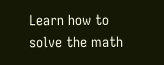Learn how to solve the math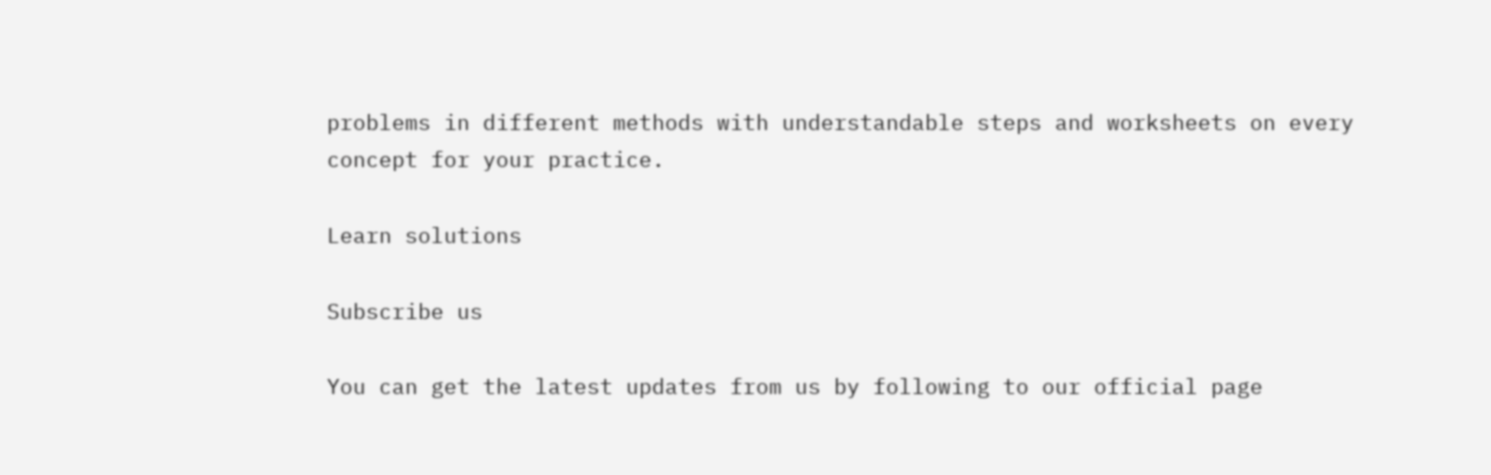problems in different methods with understandable steps and worksheets on every concept for your practice.

Learn solutions

Subscribe us

You can get the latest updates from us by following to our official page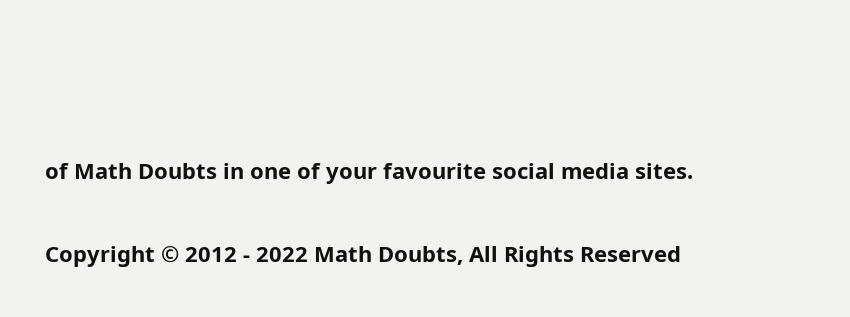of Math Doubts in one of your favourite social media sites.

Copyright © 2012 - 2022 Math Doubts, All Rights Reserved